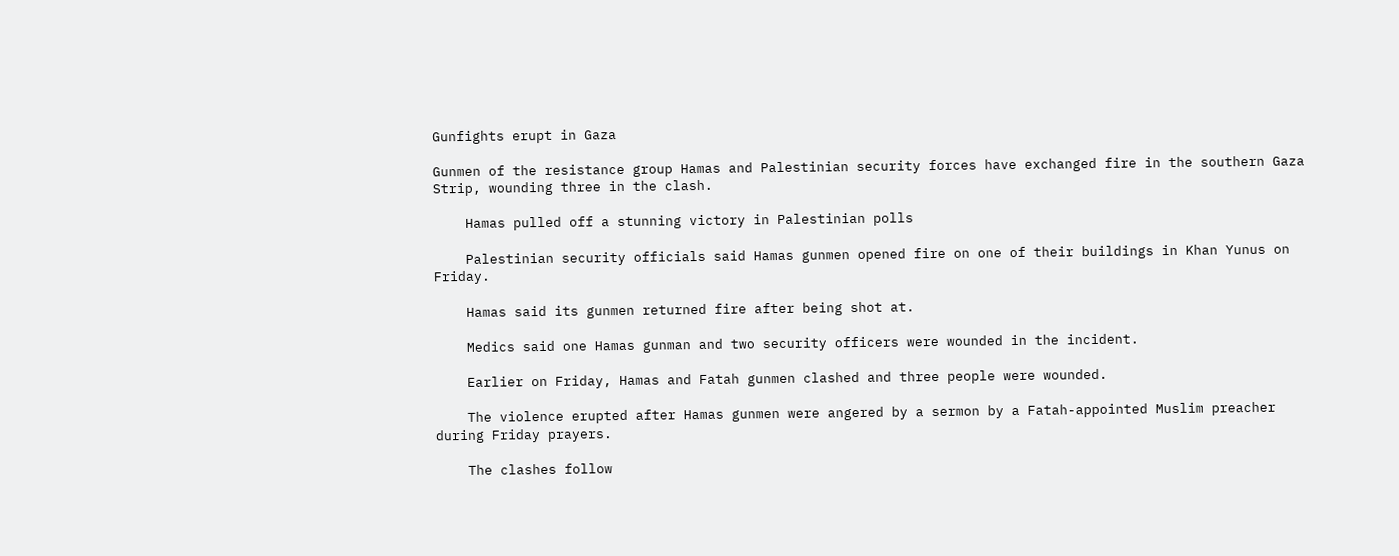Gunfights erupt in Gaza

Gunmen of the resistance group Hamas and Palestinian security forces have exchanged fire in the southern Gaza Strip, wounding three in the clash.

    Hamas pulled off a stunning victory in Palestinian polls

    Palestinian security officials said Hamas gunmen opened fire on one of their buildings in Khan Yunus on Friday.

    Hamas said its gunmen returned fire after being shot at.

    Medics said one Hamas gunman and two security officers were wounded in the incident.

    Earlier on Friday, Hamas and Fatah gunmen clashed and three people were wounded.

    The violence erupted after Hamas gunmen were angered by a sermon by a Fatah-appointed Muslim preacher during Friday prayers.

    The clashes follow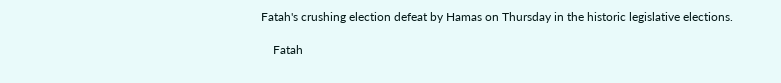Fatah's crushing election defeat by Hamas on Thursday in the historic legislative elections.

    Fatah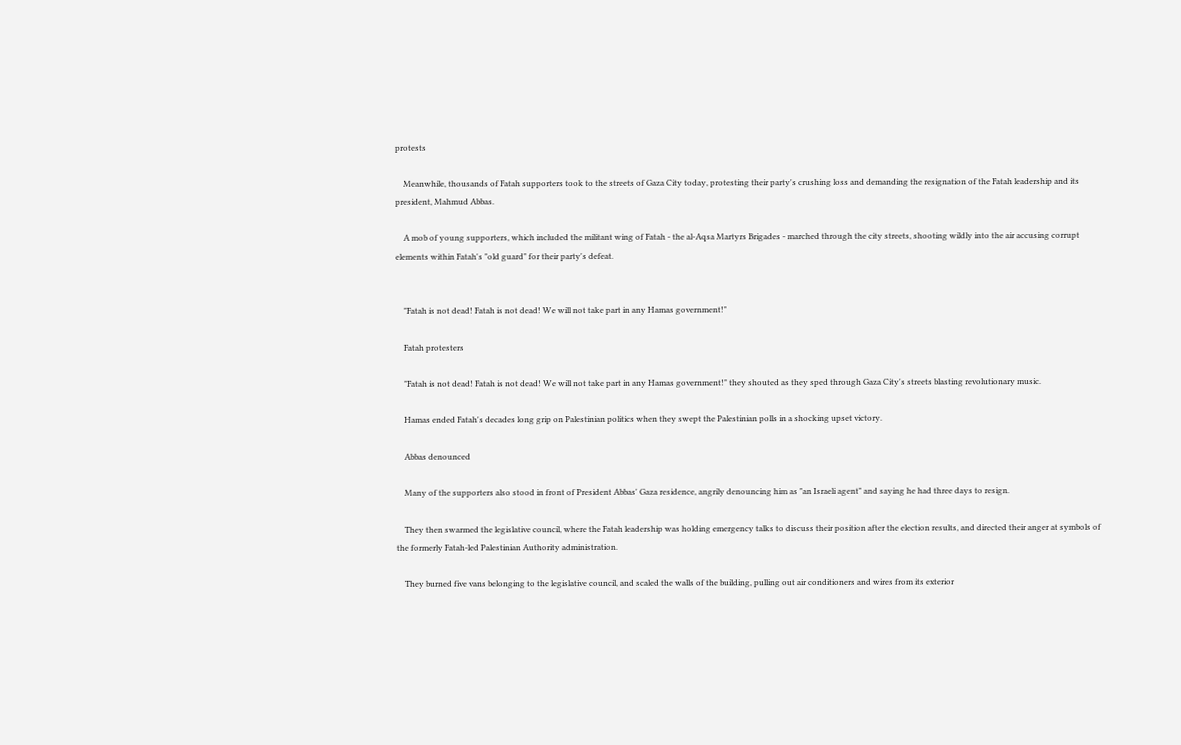protests

    Meanwhile, thousands of Fatah supporters took to the streets of Gaza City today, protesting their party's crushing loss and demanding the resignation of the Fatah leadership and its president, Mahmud Abbas.

    A mob of young supporters, which included the militant wing of Fatah - the al-Aqsa Martyrs Brigades - marched through the city streets, shooting wildly into the air accusing corrupt elements within Fatah's "old guard" for their party's defeat.


    "Fatah is not dead! Fatah is not dead! We will not take part in any Hamas government!"

    Fatah protesters

    "Fatah is not dead! Fatah is not dead! We will not take part in any Hamas government!" they shouted as they sped through Gaza City's streets blasting revolutionary music.

    Hamas ended Fatah's decades long grip on Palestinian politics when they swept the Palestinian polls in a shocking upset victory.

    Abbas denounced

    Many of the supporters also stood in front of President Abbas' Gaza residence, angrily denouncing him as "an Israeli agent" and saying he had three days to resign.

    They then swarmed the legislative council, where the Fatah leadership was holding emergency talks to discuss their position after the election results, and directed their anger at symbols of the formerly Fatah-led Palestinian Authority administration.

    They burned five vans belonging to the legislative council, and scaled the walls of the building, pulling out air conditioners and wires from its exterior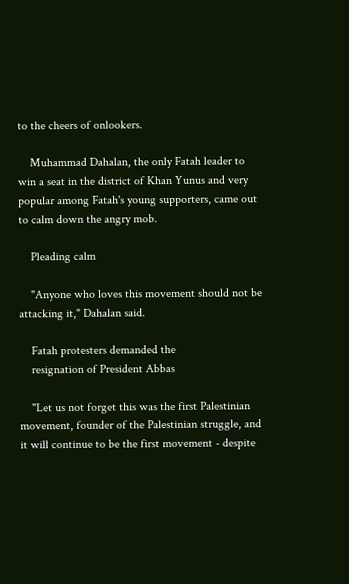to the cheers of onlookers.

    Muhammad Dahalan, the only Fatah leader to win a seat in the district of Khan Yunus and very popular among Fatah's young supporters, came out to calm down the angry mob.

    Pleading calm

    "Anyone who loves this movement should not be attacking it," Dahalan said.

    Fatah protesters demanded the
    resignation of President Abbas

    "Let us not forget this was the first Palestinian movement, founder of the Palestinian struggle, and it will continue to be the first movement - despite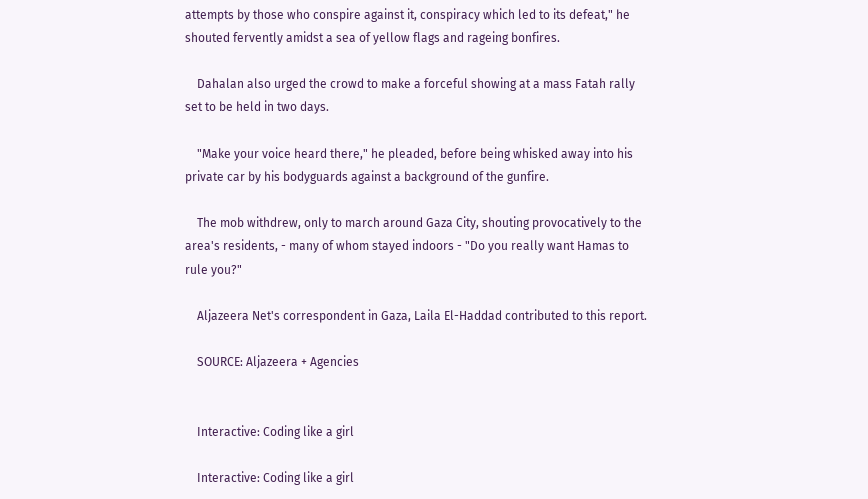attempts by those who conspire against it, conspiracy which led to its defeat," he shouted fervently amidst a sea of yellow flags and rageing bonfires.

    Dahalan also urged the crowd to make a forceful showing at a mass Fatah rally set to be held in two days.

    "Make your voice heard there," he pleaded, before being whisked away into his private car by his bodyguards against a background of the gunfire.

    The mob withdrew, only to march around Gaza City, shouting provocatively to the area's residents, - many of whom stayed indoors - "Do you really want Hamas to rule you?"

    Aljazeera Net's correspondent in Gaza, Laila El-Haddad contributed to this report.

    SOURCE: Aljazeera + Agencies


    Interactive: Coding like a girl

    Interactive: Coding like a girl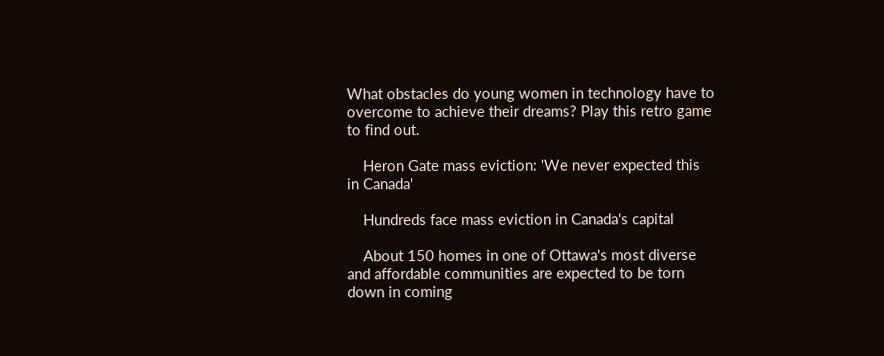What obstacles do young women in technology have to overcome to achieve their dreams? Play this retro game to find out.

    Heron Gate mass eviction: 'We never expected this in Canada'

    Hundreds face mass eviction in Canada's capital

    About 150 homes in one of Ottawa's most diverse and affordable communities are expected to be torn down in coming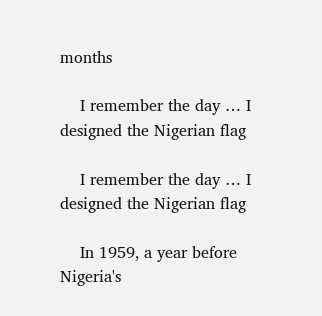months

    I remember the day … I designed the Nigerian flag

    I remember the day … I designed the Nigerian flag

    In 1959, a year before Nigeria's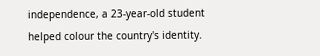independence, a 23-year-old student helped colour the country's identity.